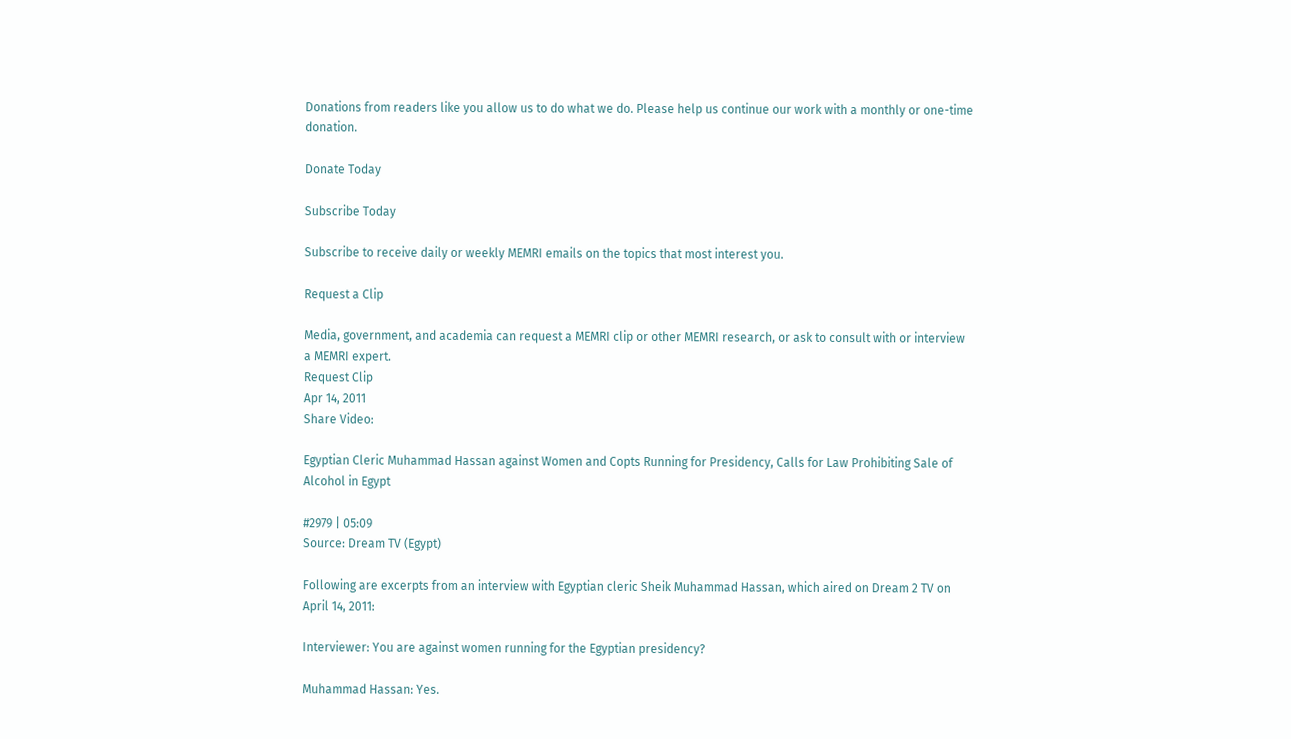Donations from readers like you allow us to do what we do. Please help us continue our work with a monthly or one-time donation.

Donate Today

Subscribe Today

Subscribe to receive daily or weekly MEMRI emails on the topics that most interest you.

Request a Clip

Media, government, and academia can request a MEMRI clip or other MEMRI research, or ask to consult with or interview a MEMRI expert.
Request Clip
Apr 14, 2011
Share Video:

Egyptian Cleric Muhammad Hassan against Women and Copts Running for Presidency, Calls for Law Prohibiting Sale of Alcohol in Egypt

#2979 | 05:09
Source: Dream TV (Egypt)

Following are excerpts from an interview with Egyptian cleric Sheik Muhammad Hassan, which aired on Dream 2 TV on April 14, 2011:

Interviewer: You are against women running for the Egyptian presidency?

Muhammad Hassan: Yes.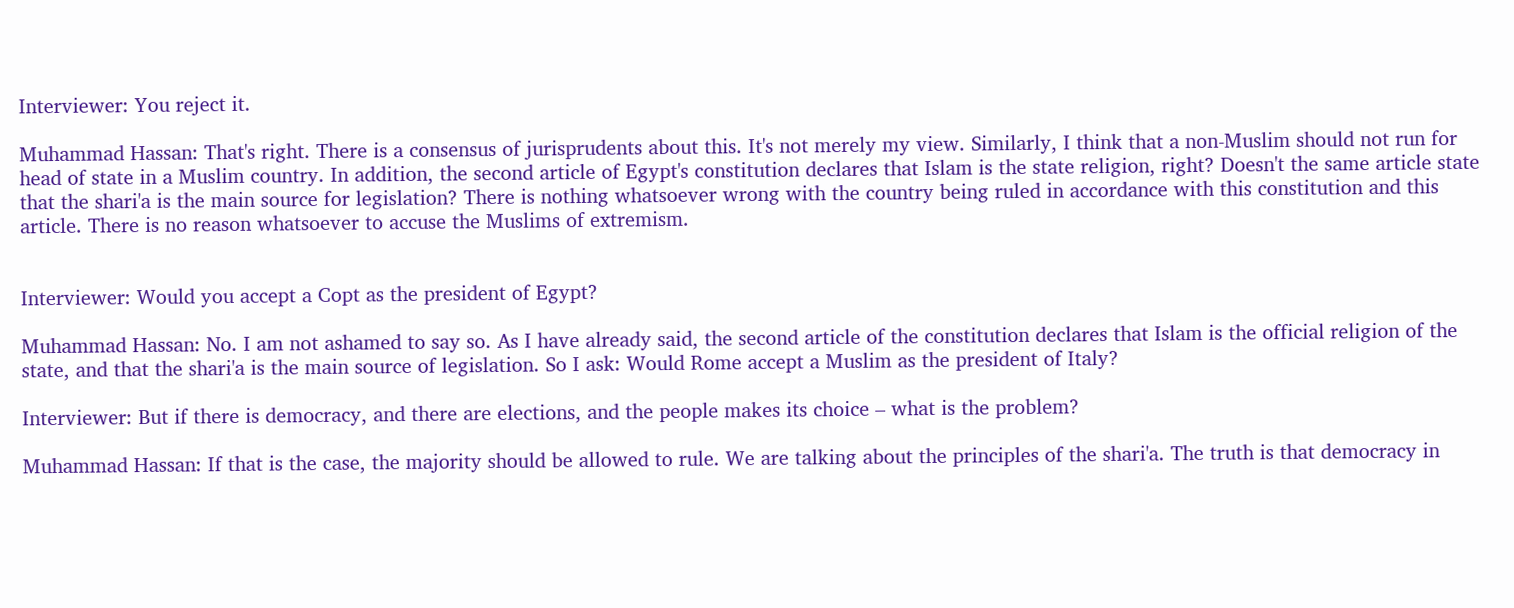Interviewer: You reject it.

Muhammad Hassan: That's right. There is a consensus of jurisprudents about this. It's not merely my view. Similarly, I think that a non-Muslim should not run for head of state in a Muslim country. In addition, the second article of Egypt's constitution declares that Islam is the state religion, right? Doesn't the same article state that the shari'a is the main source for legislation? There is nothing whatsoever wrong with the country being ruled in accordance with this constitution and this article. There is no reason whatsoever to accuse the Muslims of extremism.


Interviewer: Would you accept a Copt as the president of Egypt?

Muhammad Hassan: No. I am not ashamed to say so. As I have already said, the second article of the constitution declares that Islam is the official religion of the state, and that the shari'a is the main source of legislation. So I ask: Would Rome accept a Muslim as the president of Italy?

Interviewer: But if there is democracy, and there are elections, and the people makes its choice – what is the problem?

Muhammad Hassan: If that is the case, the majority should be allowed to rule. We are talking about the principles of the shari'a. The truth is that democracy in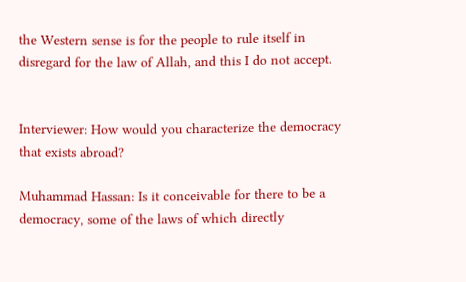the Western sense is for the people to rule itself in disregard for the law of Allah, and this I do not accept.


Interviewer: How would you characterize the democracy that exists abroad?

Muhammad Hassan: Is it conceivable for there to be a democracy, some of the laws of which directly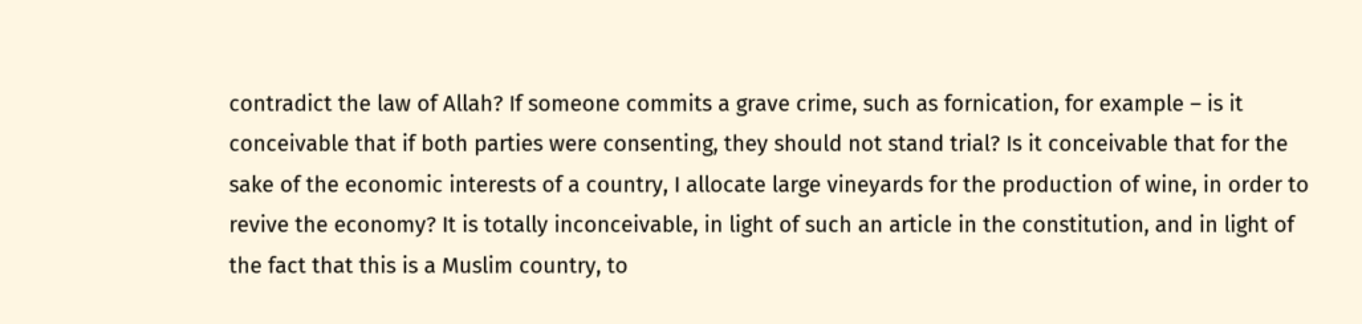contradict the law of Allah? If someone commits a grave crime, such as fornication, for example – is it conceivable that if both parties were consenting, they should not stand trial? Is it conceivable that for the sake of the economic interests of a country, I allocate large vineyards for the production of wine, in order to revive the economy? It is totally inconceivable, in light of such an article in the constitution, and in light of the fact that this is a Muslim country, to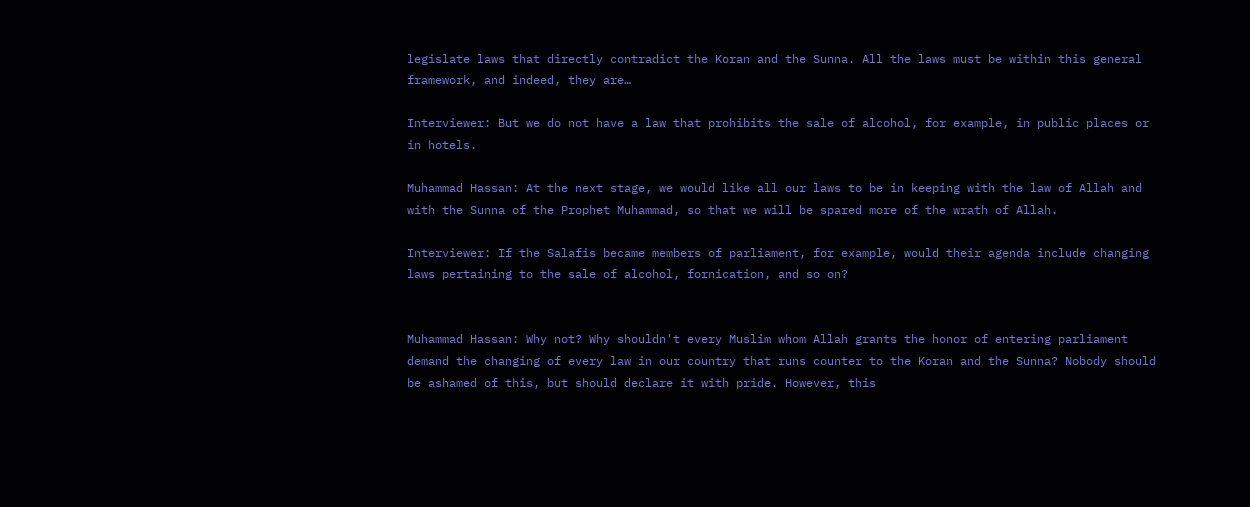legislate laws that directly contradict the Koran and the Sunna. All the laws must be within this general framework, and indeed, they are…

Interviewer: But we do not have a law that prohibits the sale of alcohol, for example, in public places or in hotels.

Muhammad Hassan: At the next stage, we would like all our laws to be in keeping with the law of Allah and with the Sunna of the Prophet Muhammad, so that we will be spared more of the wrath of Allah.

Interviewer: If the Salafis became members of parliament, for example, would their agenda include changing laws pertaining to the sale of alcohol, fornication, and so on?


Muhammad Hassan: Why not? Why shouldn't every Muslim whom Allah grants the honor of entering parliament demand the changing of every law in our country that runs counter to the Koran and the Sunna? Nobody should be ashamed of this, but should declare it with pride. However, this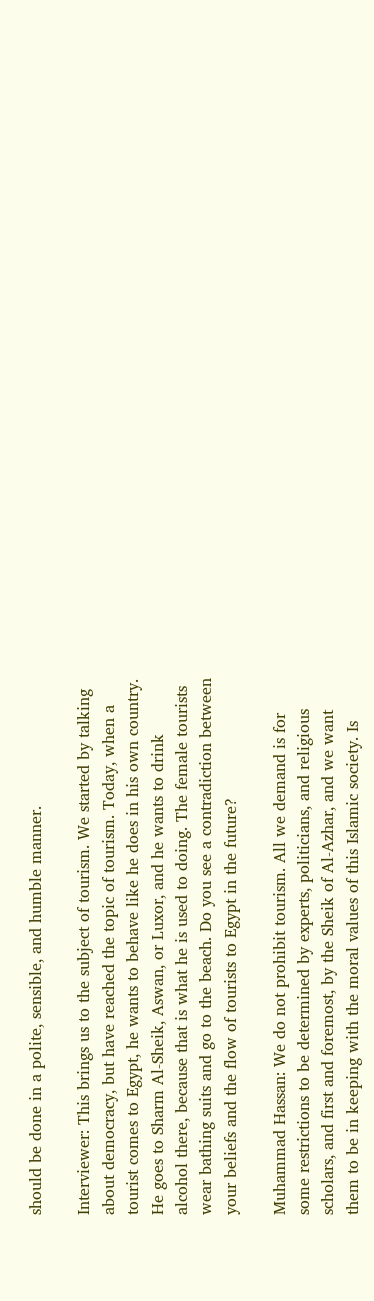should be done in a polite, sensible, and humble manner.

Interviewer: This brings us to the subject of tourism. We started by talking about democracy, but have reached the topic of tourism. Today, when a tourist comes to Egypt, he wants to behave like he does in his own country. He goes to Sharm Al-Sheik, Aswan, or Luxor, and he wants to drink alcohol there, because that is what he is used to doing. The female tourists wear bathing suits and go to the beach. Do you see a contradiction between your beliefs and the flow of tourists to Egypt in the future?

Muhammad Hassan: We do not prohibit tourism. All we demand is for some restrictions to be determined by experts, politicians, and religious scholars, and first and foremost, by the Sheik of Al-Azhar, and we want them to be in keeping with the moral values of this Islamic society. Is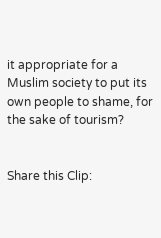it appropriate for a Muslim society to put its own people to shame, for the sake of tourism?


Share this Clip: